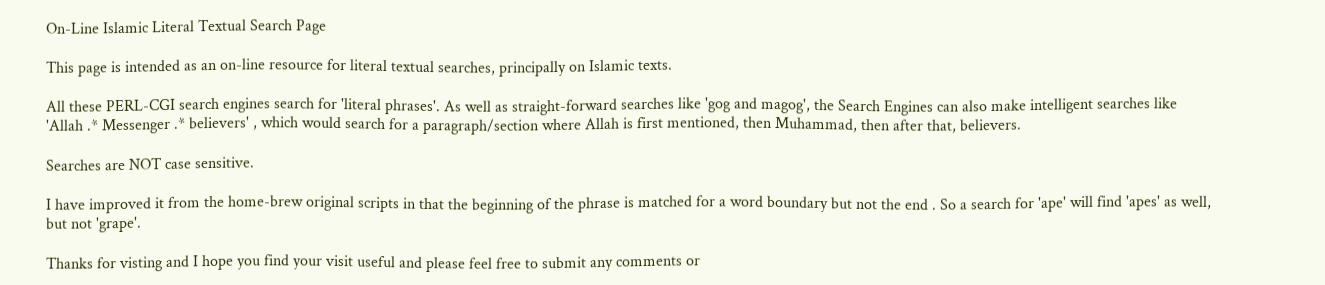On-Line Islamic Literal Textual Search Page

This page is intended as an on-line resource for literal textual searches, principally on Islamic texts.

All these PERL-CGI search engines search for 'literal phrases'. As well as straight-forward searches like 'gog and magog', the Search Engines can also make intelligent searches like 'Allah .* Messenger .* believers' , which would search for a paragraph/section where Allah is first mentioned, then Muhammad, then after that, believers.

Searches are NOT case sensitive.

I have improved it from the home-brew original scripts in that the beginning of the phrase is matched for a word boundary but not the end . So a search for 'ape' will find 'apes' as well, but not 'grape'.

Thanks for visting and I hope you find your visit useful and please feel free to submit any comments or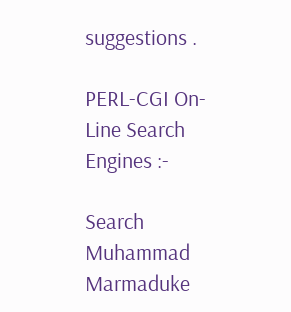suggestions .

PERL-CGI On-Line Search Engines :-

Search Muhammad Marmaduke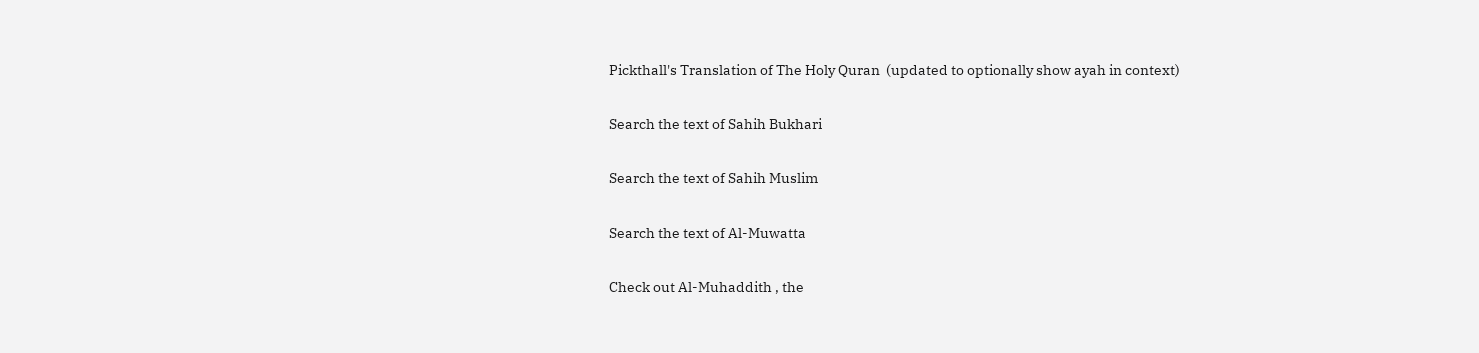Pickthall's Translation of The Holy Quran  (updated to optionally show ayah in context)

Search the text of Sahih Bukhari

Search the text of Sahih Muslim

Search the text of Al-Muwatta

Check out Al-Muhaddith , the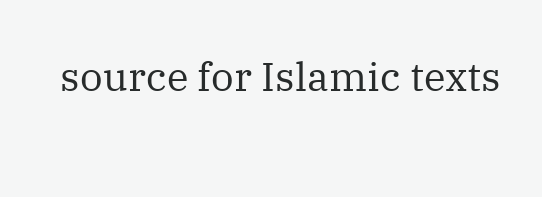source for Islamic texts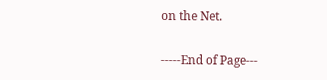on the Net.

-----End of Page---